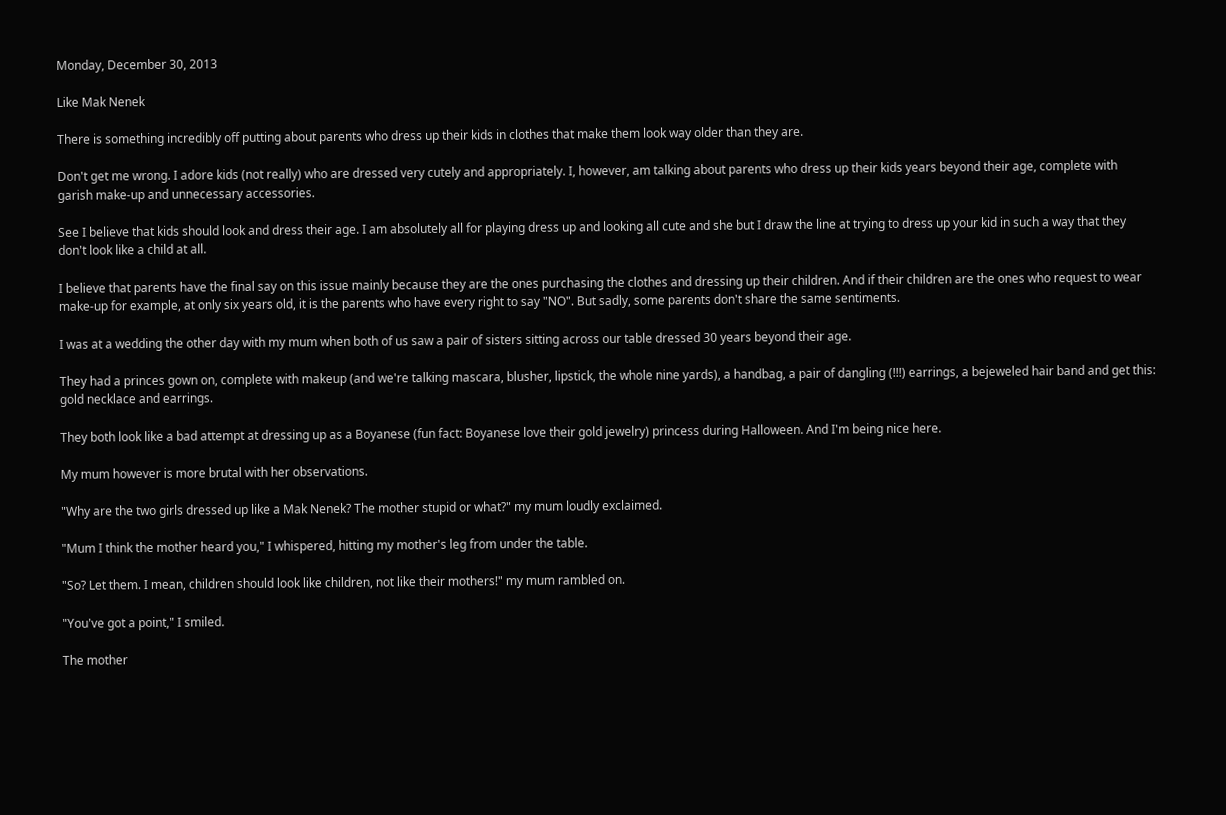Monday, December 30, 2013

Like Mak Nenek

There is something incredibly off putting about parents who dress up their kids in clothes that make them look way older than they are.

Don't get me wrong. I adore kids (not really) who are dressed very cutely and appropriately. I, however, am talking about parents who dress up their kids years beyond their age, complete with garish make-up and unnecessary accessories.

See I believe that kids should look and dress their age. I am absolutely all for playing dress up and looking all cute and she but I draw the line at trying to dress up your kid in such a way that they don't look like a child at all.

I believe that parents have the final say on this issue mainly because they are the ones purchasing the clothes and dressing up their children. And if their children are the ones who request to wear make-up for example, at only six years old, it is the parents who have every right to say "NO". But sadly, some parents don't share the same sentiments.

I was at a wedding the other day with my mum when both of us saw a pair of sisters sitting across our table dressed 30 years beyond their age.

They had a princes gown on, complete with makeup (and we're talking mascara, blusher, lipstick, the whole nine yards), a handbag, a pair of dangling (!!!) earrings, a bejeweled hair band and get this: gold necklace and earrings.

They both look like a bad attempt at dressing up as a Boyanese (fun fact: Boyanese love their gold jewelry) princess during Halloween. And I'm being nice here.

My mum however is more brutal with her observations.

"Why are the two girls dressed up like a Mak Nenek? The mother stupid or what?" my mum loudly exclaimed.

"Mum I think the mother heard you," I whispered, hitting my mother's leg from under the table.

"So? Let them. I mean, children should look like children, not like their mothers!" my mum rambled on.

"You've got a point," I smiled.

The mother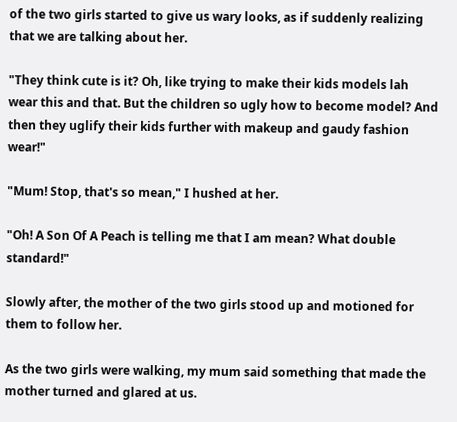of the two girls started to give us wary looks, as if suddenly realizing that we are talking about her.

"They think cute is it? Oh, like trying to make their kids models lah wear this and that. But the children so ugly how to become model? And then they uglify their kids further with makeup and gaudy fashion wear!"

"Mum! Stop, that's so mean," I hushed at her.

"Oh! A Son Of A Peach is telling me that I am mean? What double standard!"

Slowly after, the mother of the two girls stood up and motioned for them to follow her.

As the two girls were walking, my mum said something that made the mother turned and glared at us.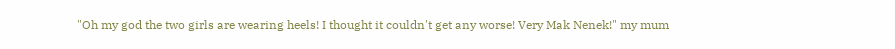"Oh my god the two girls are wearing heels! I thought it couldn't get any worse! Very Mak Nenek!" my mum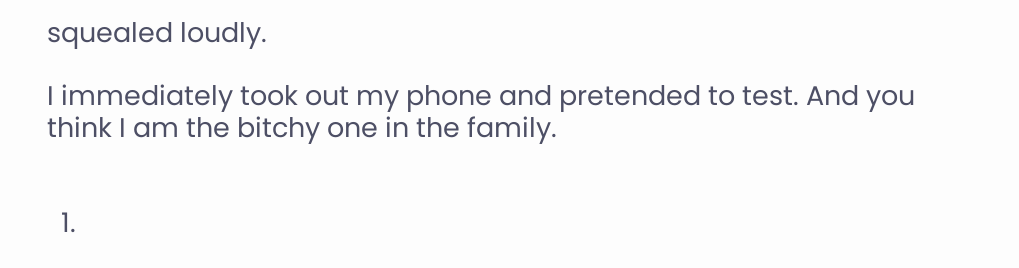squealed loudly.

I immediately took out my phone and pretended to test. And you think I am the bitchy one in the family.


  1.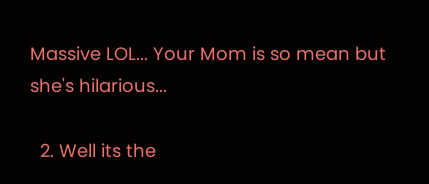Massive LOL... Your Mom is so mean but she's hilarious...

  2. Well its the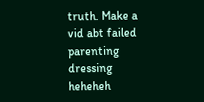truth. Make a vid abt failed parenting dressing heheheh